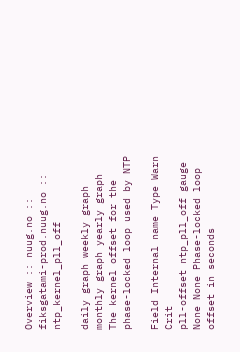Overview :: nuug.no :: fiksgatami-prod.nuug.no :: ntp_kernel_pll_off

daily graph weekly graph
monthly graph yearly graph
The kernel offset for the phase-locked loop used by NTP

Field Internal name Type Warn Crit
pll-offset ntp_pll_off gauge None None Phase-locked loop offset in seconds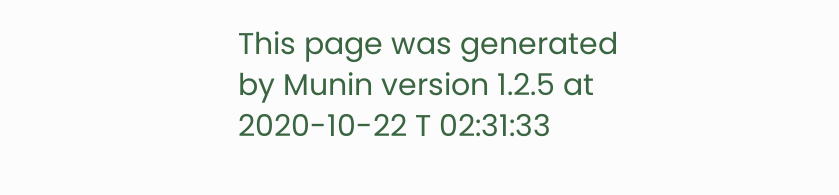This page was generated by Munin version 1.2.5 at 2020-10-22 T 02:31:33